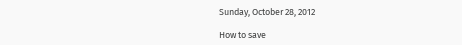Sunday, October 28, 2012

How to save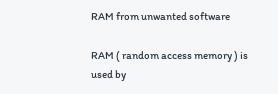RAM from unwanted software

RAM ( random access memory ) is used by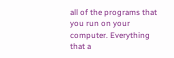all of the programs that you run on your computer. Everything that a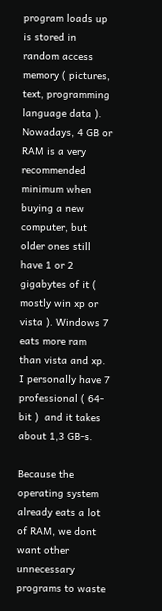program loads up is stored in random access memory ( pictures, text, programming language data ). Nowadays, 4 GB or RAM is a very recommended minimum when buying a new computer, but older ones still have 1 or 2 gigabytes of it ( mostly win xp or vista ). Windows 7 eats more ram than vista and xp. I personally have 7 professional ( 64-bit )  and it takes about 1,3 GB-s.

Because the operating system already eats a lot of RAM, we dont want other unnecessary programs to waste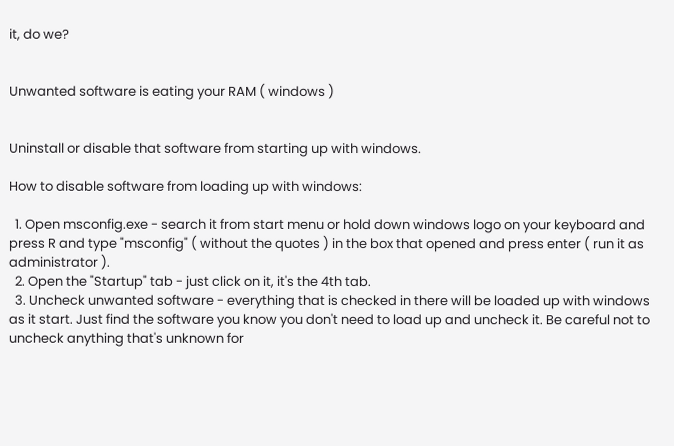it, do we?


Unwanted software is eating your RAM ( windows )


Uninstall or disable that software from starting up with windows.

How to disable software from loading up with windows:

  1. Open msconfig.exe - search it from start menu or hold down windows logo on your keyboard and press R and type "msconfig" ( without the quotes ) in the box that opened and press enter ( run it as administrator ).
  2. Open the "Startup" tab - just click on it, it's the 4th tab.
  3. Uncheck unwanted software - everything that is checked in there will be loaded up with windows as it start. Just find the software you know you don't need to load up and uncheck it. Be careful not to uncheck anything that's unknown for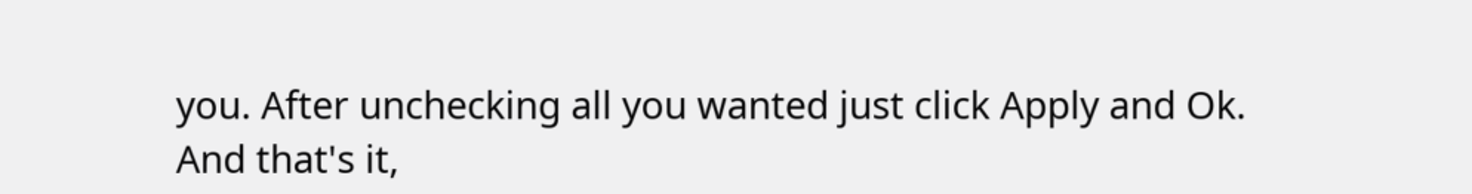you. After unchecking all you wanted just click Apply and Ok.
And that's it,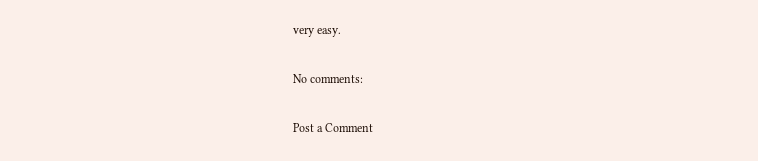very easy.

No comments:

Post a Comment